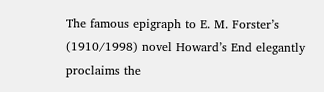The famous epigraph to E. M. Forster’s (1910/1998) novel Howard’s End elegantly proclaims the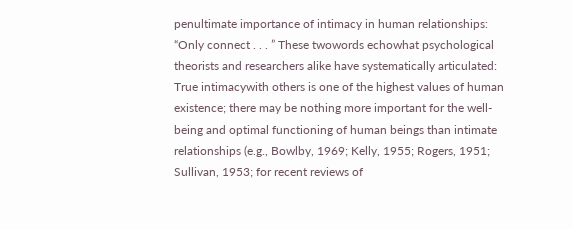penultimate importance of intimacy in human relationships: “Only connect . . . ” These twowords echowhat psychological theorists and researchers alike have systematically articulated: True intimacywith others is one of the highest values of human existence; there may be nothing more important for the well-being and optimal functioning of human beings than intimate relationships (e.g., Bowlby, 1969; Kelly, 1955; Rogers, 1951; Sullivan, 1953; for recent reviews of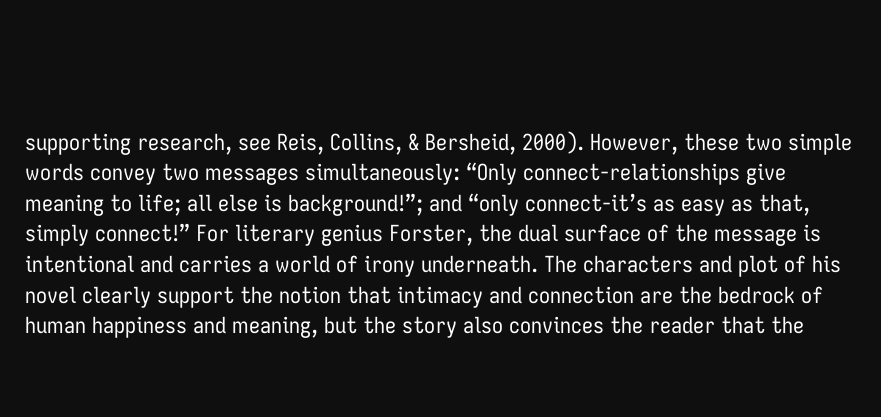supporting research, see Reis, Collins, & Bersheid, 2000). However, these two simple words convey two messages simultaneously: “Only connect-relationships give meaning to life; all else is background!”; and “only connect-it’s as easy as that, simply connect!” For literary genius Forster, the dual surface of the message is intentional and carries a world of irony underneath. The characters and plot of his novel clearly support the notion that intimacy and connection are the bedrock of human happiness and meaning, but the story also convinces the reader that the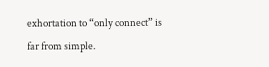exhortation to “only connect” is far from simple.